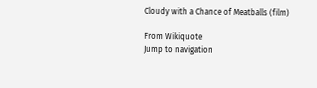Cloudy with a Chance of Meatballs (film)

From Wikiquote
Jump to navigation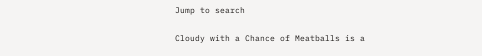Jump to search

Cloudy with a Chance of Meatballs is a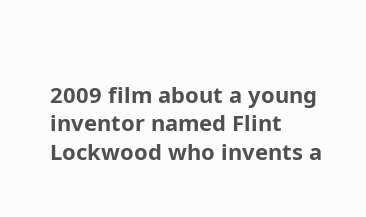2009 film about a young inventor named Flint Lockwood who invents a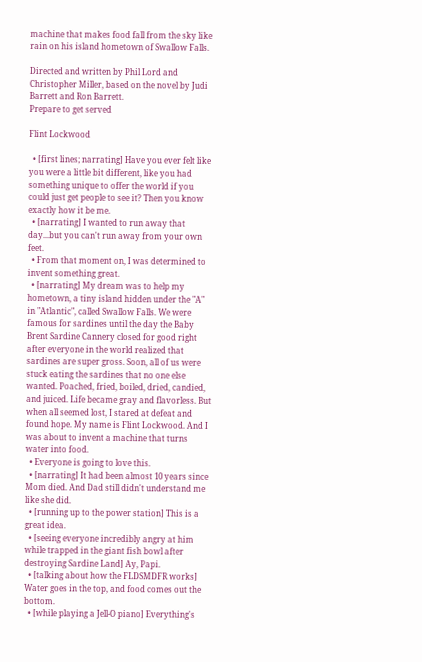machine that makes food fall from the sky like rain on his island hometown of Swallow Falls.

Directed and written by Phil Lord and Christopher Miller, based on the novel by Judi Barrett and Ron Barrett.
Prepare to get served

Flint Lockwood

  • [first lines; narrating] Have you ever felt like you were a little bit different, like you had something unique to offer the world if you could just get people to see it? Then you know exactly how it be me.
  • [narrating] I wanted to run away that day...but you can't run away from your own feet.
  • From that moment on, I was determined to invent something great.
  • [narrating] My dream was to help my hometown, a tiny island hidden under the "A" in "Atlantic", called Swallow Falls. We were famous for sardines until the day the Baby Brent Sardine Cannery closed for good right after everyone in the world realized that sardines are super gross. Soon, all of us were stuck eating the sardines that no one else wanted. Poached, fried, boiled, dried, candied, and juiced. Life became gray and flavorless. But when all seemed lost, I stared at defeat and found hope. My name is Flint Lockwood. And I was about to invent a machine that turns water into food.
  • Everyone is going to love this.
  • [narrating] It had been almost 10 years since Mom died. And Dad still didn't understand me like she did.
  • [running up to the power station] This is a great idea.
  • [seeing everyone incredibly angry at him while trapped in the giant fish bowl after destroying Sardine Land] Ay, Papi.
  • [talking about how the FLDSMDFR works] Water goes in the top, and food comes out the bottom.
  • [while playing a Jell-O piano] Everything's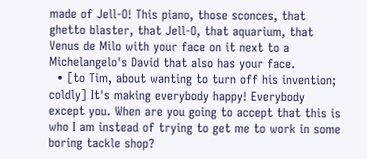made of Jell-O! This piano, those sconces, that ghetto blaster, that Jell-O, that aquarium, that Venus de Milo with your face on it next to a Michelangelo's David that also has your face.
  • [to Tim, about wanting to turn off his invention; coldly] It's making everybody happy! Everybody except you. When are you going to accept that this is who I am instead of trying to get me to work in some boring tackle shop?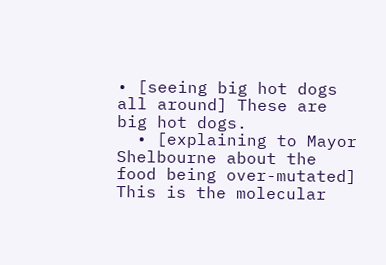• [seeing big hot dogs all around] These are big hot dogs.
  • [explaining to Mayor Shelbourne about the food being over-mutated] This is the molecular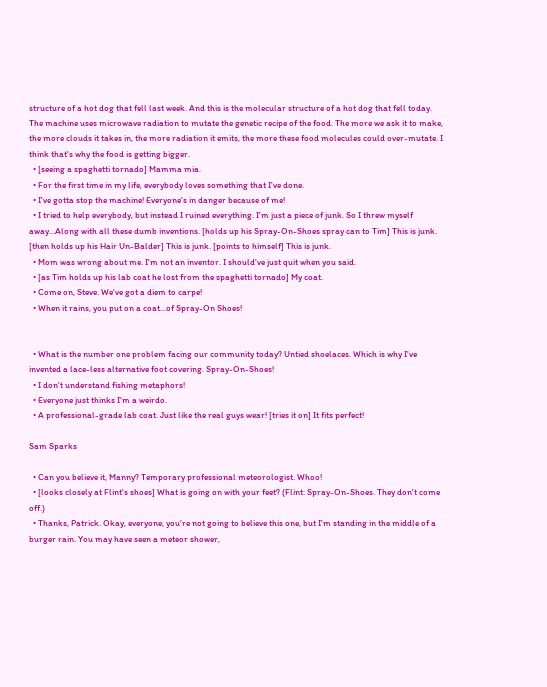structure of a hot dog that fell last week. And this is the molecular structure of a hot dog that fell today. The machine uses microwave radiation to mutate the genetic recipe of the food. The more we ask it to make, the more clouds it takes in, the more radiation it emits, the more these food molecules could over-mutate. I think that's why the food is getting bigger.
  • [seeing a spaghetti tornado] Mamma mia.
  • For the first time in my life, everybody loves something that I've done.
  • I've gotta stop the machine! Everyone's in danger because of me!
  • I tried to help everybody, but instead I ruined everything. I'm just a piece of junk. So I threw myself away...Along with all these dumb inventions. [holds up his Spray-On-Shoes spray can to Tim] This is junk. [then holds up his Hair Un-Balder] This is junk. [points to himself] This is junk.
  • Mom was wrong about me. I'm not an inventor. I should've just quit when you said.
  • [as Tim holds up his lab coat he lost from the spaghetti tornado] My coat.
  • Come on, Steve. We've got a diem to carpe!
  • When it rains, you put on a coat...of Spray-On Shoes!


  • What is the number one problem facing our community today? Untied shoelaces. Which is why I've invented a lace-less alternative foot covering. Spray-On-Shoes!
  • I don't understand fishing metaphors!
  • Everyone just thinks I'm a weirdo.
  • A professional-grade lab coat. Just like the real guys wear! [tries it on] It fits perfect!

Sam Sparks

  • Can you believe it, Manny? Temporary professional meteorologist. Whoo!
  • [looks closely at Flint's shoes] What is going on with your feet? (Flint: Spray-On-Shoes. They don't come off.)
  • Thanks, Patrick. Okay, everyone, you're not going to believe this one, but I'm standing in the middle of a burger rain. You may have seen a meteor shower,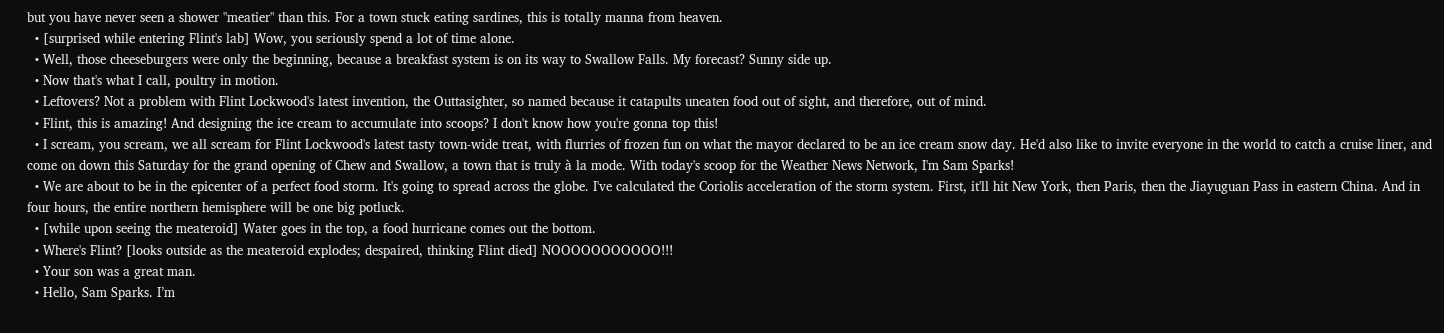but you have never seen a shower "meatier" than this. For a town stuck eating sardines, this is totally manna from heaven.
  • [surprised while entering Flint's lab] Wow, you seriously spend a lot of time alone.
  • Well, those cheeseburgers were only the beginning, because a breakfast system is on its way to Swallow Falls. My forecast? Sunny side up.
  • Now that's what I call, poultry in motion.
  • Leftovers? Not a problem with Flint Lockwood's latest invention, the Outtasighter, so named because it catapults uneaten food out of sight, and therefore, out of mind.
  • Flint, this is amazing! And designing the ice cream to accumulate into scoops? I don't know how you're gonna top this!
  • I scream, you scream, we all scream for Flint Lockwood's latest tasty town-wide treat, with flurries of frozen fun on what the mayor declared to be an ice cream snow day. He'd also like to invite everyone in the world to catch a cruise liner, and come on down this Saturday for the grand opening of Chew and Swallow, a town that is truly à la mode. With today's scoop for the Weather News Network, I'm Sam Sparks!
  • We are about to be in the epicenter of a perfect food storm. It's going to spread across the globe. I've calculated the Coriolis acceleration of the storm system. First, it'll hit New York, then Paris, then the Jiayuguan Pass in eastern China. And in four hours, the entire northern hemisphere will be one big potluck.
  • [while upon seeing the meateroid] Water goes in the top, a food hurricane comes out the bottom.
  • Where's Flint? [looks outside as the meateroid explodes; despaired, thinking Flint died] NOOOOOOOOOOO!!!
  • Your son was a great man.
  • Hello, Sam Sparks. I’m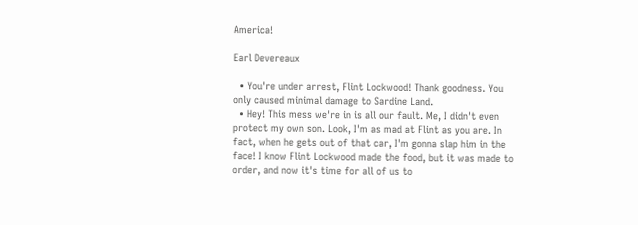America!

Earl Devereaux

  • You're under arrest, Flint Lockwood! Thank goodness. You only caused minimal damage to Sardine Land.
  • Hey! This mess we're in is all our fault. Me, I didn't even protect my own son. Look, I'm as mad at Flint as you are. In fact, when he gets out of that car, I'm gonna slap him in the face! I know Flint Lockwood made the food, but it was made to order, and now it's time for all of us to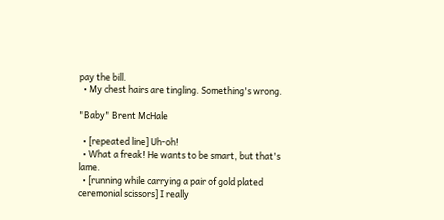pay the bill.
  • My chest hairs are tingling. Something's wrong.

"Baby" Brent McHale

  • [repeated line] Uh-oh!
  • What a freak! He wants to be smart, but that's lame.
  • [running while carrying a pair of gold plated ceremonial scissors] I really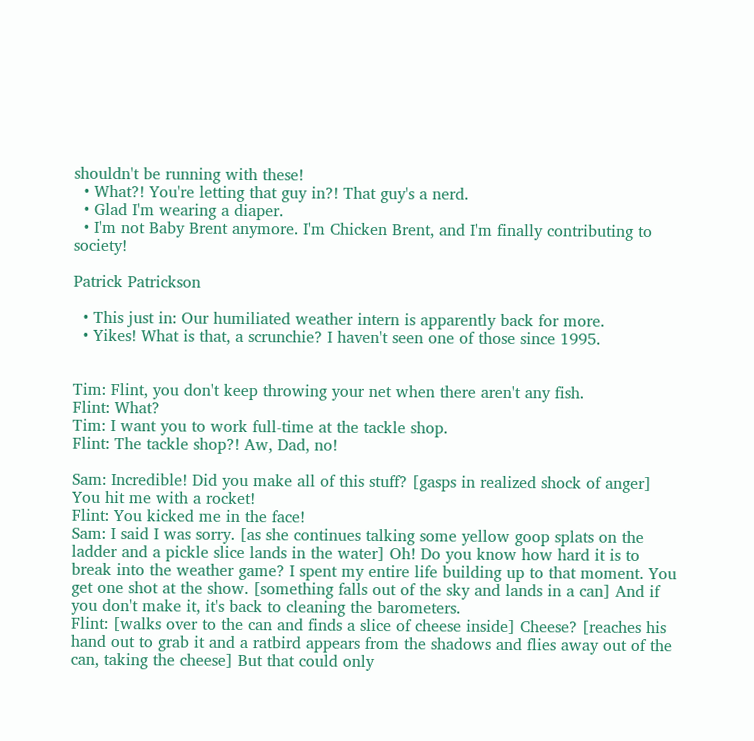shouldn't be running with these!
  • What?! You're letting that guy in?! That guy's a nerd.
  • Glad I'm wearing a diaper.
  • I'm not Baby Brent anymore. I'm Chicken Brent, and I'm finally contributing to society!

Patrick Patrickson

  • This just in: Our humiliated weather intern is apparently back for more.
  • Yikes! What is that, a scrunchie? I haven't seen one of those since 1995.


Tim: Flint, you don't keep throwing your net when there aren't any fish.
Flint: What?
Tim: I want you to work full-time at the tackle shop.
Flint: The tackle shop?! Aw, Dad, no!

Sam: Incredible! Did you make all of this stuff? [gasps in realized shock of anger] You hit me with a rocket!
Flint: You kicked me in the face!
Sam: I said I was sorry. [as she continues talking some yellow goop splats on the ladder and a pickle slice lands in the water] Oh! Do you know how hard it is to break into the weather game? I spent my entire life building up to that moment. You get one shot at the show. [something falls out of the sky and lands in a can] And if you don't make it, it's back to cleaning the barometers.
Flint: [walks over to the can and finds a slice of cheese inside] Cheese? [reaches his hand out to grab it and a ratbird appears from the shadows and flies away out of the can, taking the cheese] But that could only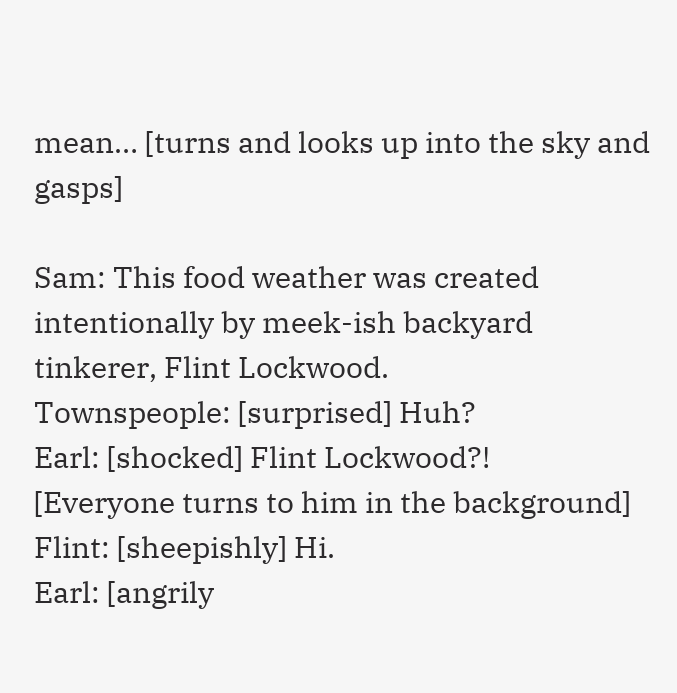mean… [turns and looks up into the sky and gasps]

Sam: This food weather was created intentionally by meek-ish backyard tinkerer, Flint Lockwood.
Townspeople: [surprised] Huh?
Earl: [shocked] Flint Lockwood?!
[Everyone turns to him in the background]
Flint: [sheepishly] Hi.
Earl: [angrily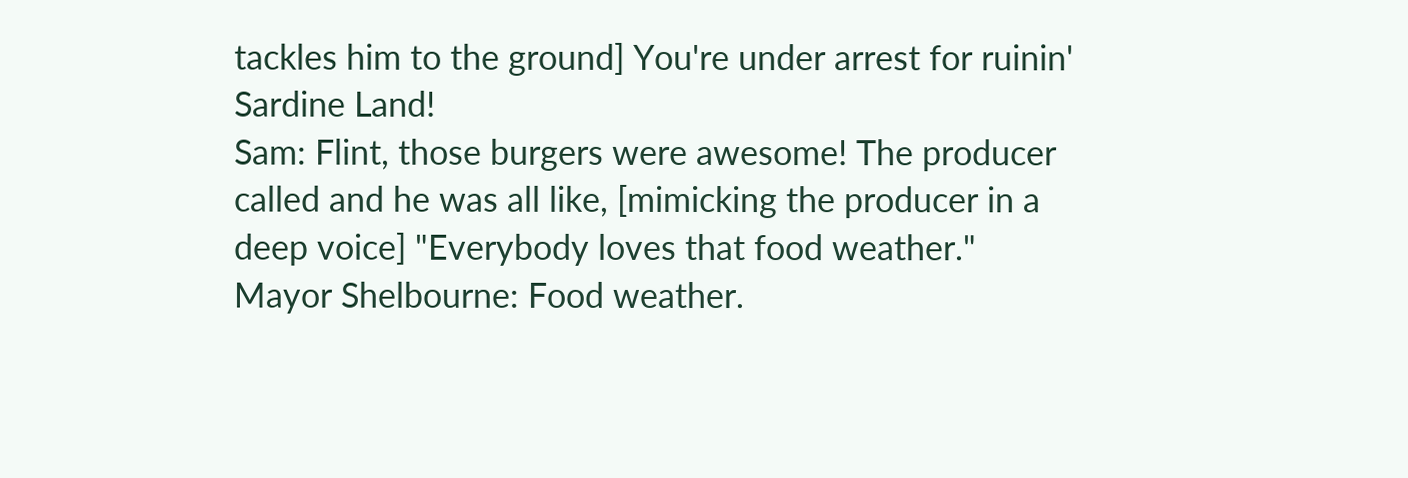tackles him to the ground] You're under arrest for ruinin' Sardine Land!
Sam: Flint, those burgers were awesome! The producer called and he was all like, [mimicking the producer in a deep voice] "Everybody loves that food weather."
Mayor Shelbourne: Food weather.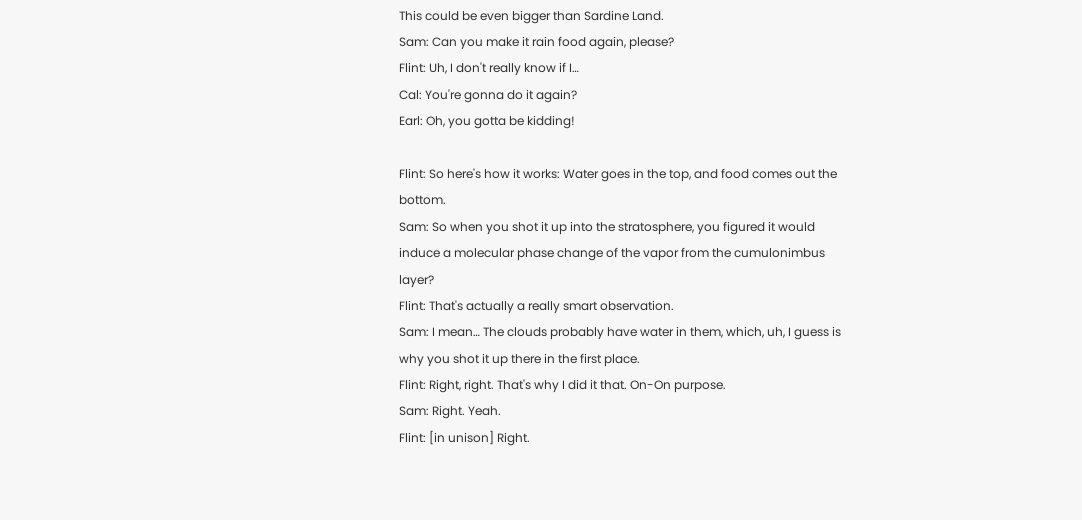This could be even bigger than Sardine Land.
Sam: Can you make it rain food again, please?
Flint: Uh, I don't really know if I…
Cal: You're gonna do it again?
Earl: Oh, you gotta be kidding!

Flint: So here's how it works: Water goes in the top, and food comes out the bottom.
Sam: So when you shot it up into the stratosphere, you figured it would induce a molecular phase change of the vapor from the cumulonimbus layer?
Flint: That's actually a really smart observation.
Sam: I mean… The clouds probably have water in them, which, uh, I guess is why you shot it up there in the first place.
Flint: Right, right. That's why I did it that. On-On purpose.
Sam: Right. Yeah.
Flint: [in unison] Right.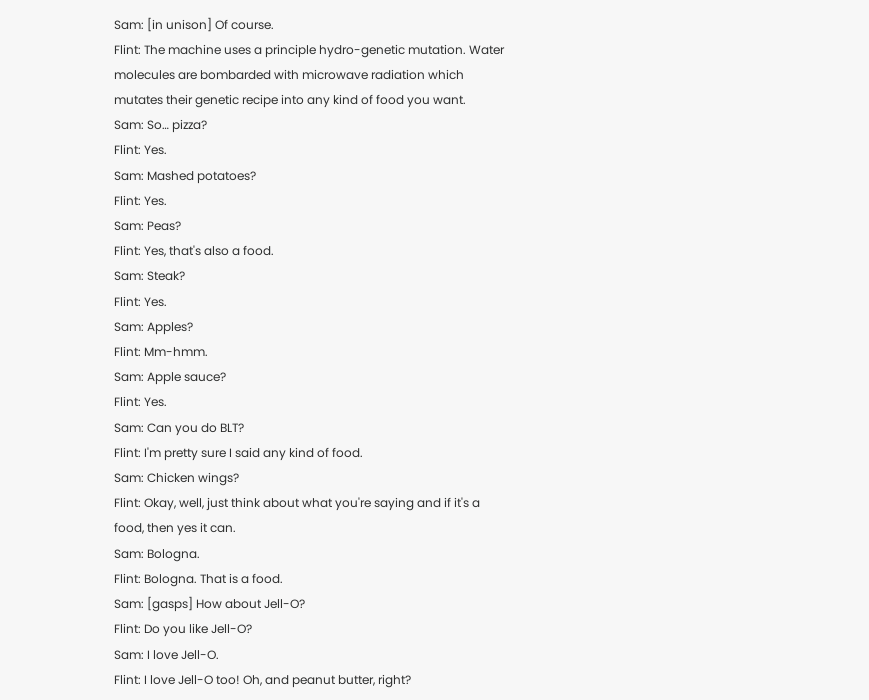Sam: [in unison] Of course.
Flint: The machine uses a principle hydro-genetic mutation. Water molecules are bombarded with microwave radiation which mutates their genetic recipe into any kind of food you want.
Sam: So… pizza?
Flint: Yes.
Sam: Mashed potatoes?
Flint: Yes.
Sam: Peas?
Flint: Yes, that's also a food.
Sam: Steak?
Flint: Yes.
Sam: Apples?
Flint: Mm-hmm.
Sam: Apple sauce?
Flint: Yes.
Sam: Can you do BLT?
Flint: I'm pretty sure I said any kind of food.
Sam: Chicken wings?
Flint: Okay, well, just think about what you're saying and if it's a food, then yes it can.
Sam: Bologna.
Flint: Bologna. That is a food.
Sam: [gasps] How about Jell-O?
Flint: Do you like Jell-O?
Sam: I love Jell-O.
Flint: I love Jell-O too! Oh, and peanut butter, right?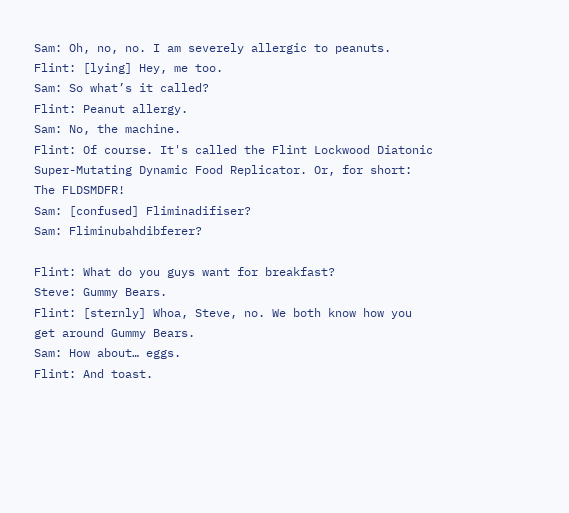Sam: Oh, no, no. I am severely allergic to peanuts.
Flint: [lying] Hey, me too.
Sam: So what’s it called?
Flint: Peanut allergy.
Sam: No, the machine.
Flint: Of course. It's called the Flint Lockwood Diatonic Super-Mutating Dynamic Food Replicator. Or, for short: The FLDSMDFR!
Sam: [confused] Fliminadifiser?
Sam: Fliminubahdibferer?

Flint: What do you guys want for breakfast?
Steve: Gummy Bears.
Flint: [sternly] Whoa, Steve, no. We both know how you get around Gummy Bears.
Sam: How about… eggs.
Flint: And toast.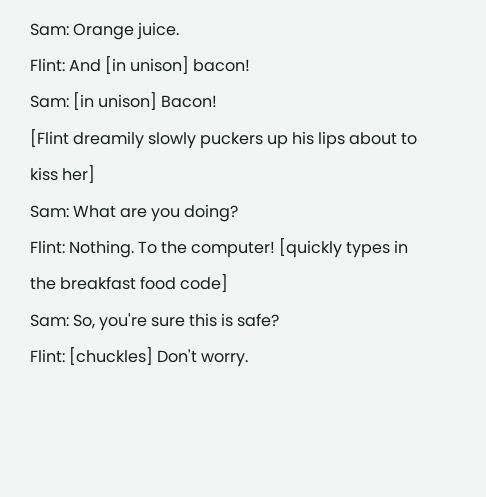Sam: Orange juice.
Flint: And [in unison] bacon!
Sam: [in unison] Bacon!
[Flint dreamily slowly puckers up his lips about to kiss her]
Sam: What are you doing?
Flint: Nothing. To the computer! [quickly types in the breakfast food code]
Sam: So, you're sure this is safe?
Flint: [chuckles] Don't worry.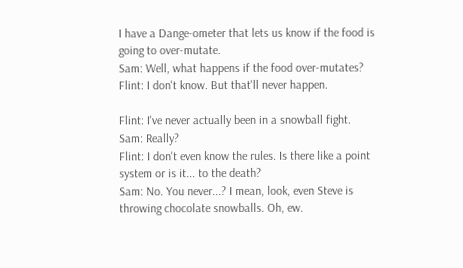I have a Dange-ometer that lets us know if the food is going to over-mutate.
Sam: Well, what happens if the food over-mutates?
Flint: I don't know. But that'll never happen.

Flint: I've never actually been in a snowball fight.
Sam: Really?
Flint: I don't even know the rules. Is there like a point system or is it... to the death?
Sam: No. You never...? I mean, look, even Steve is throwing chocolate snowballs. Oh, ew.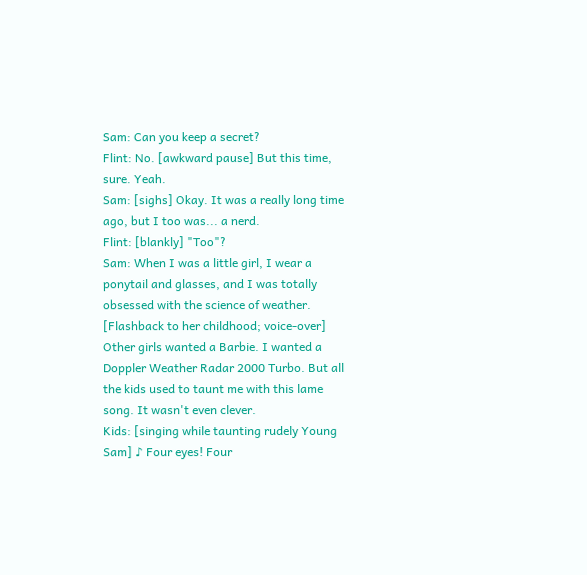Sam: Can you keep a secret?
Flint: No. [awkward pause] But this time, sure. Yeah.
Sam: [sighs] Okay. It was a really long time ago, but I too was... a nerd.
Flint: [blankly] "Too"?
Sam: When I was a little girl, I wear a ponytail and glasses, and I was totally obsessed with the science of weather. [Flashback to her childhood; voice-over] Other girls wanted a Barbie. I wanted a Doppler Weather Radar 2000 Turbo. But all the kids used to taunt me with this lame song. It wasn't even clever.
Kids: [singing while taunting rudely Young Sam] ♪ Four eyes! Four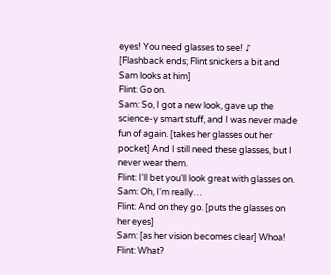eyes! You need glasses to see! ♪
[Flashback ends; Flint snickers a bit and Sam looks at him]
Flint: Go on.
Sam: So, I got a new look, gave up the science-y smart stuff, and I was never made fun of again. [takes her glasses out her pocket] And I still need these glasses, but I never wear them.
Flint: I'll bet you'll look great with glasses on.
Sam: Oh, I'm really…
Flint: And on they go. [puts the glasses on her eyes]
Sam: [as her vision becomes clear] Whoa!
Flint: What?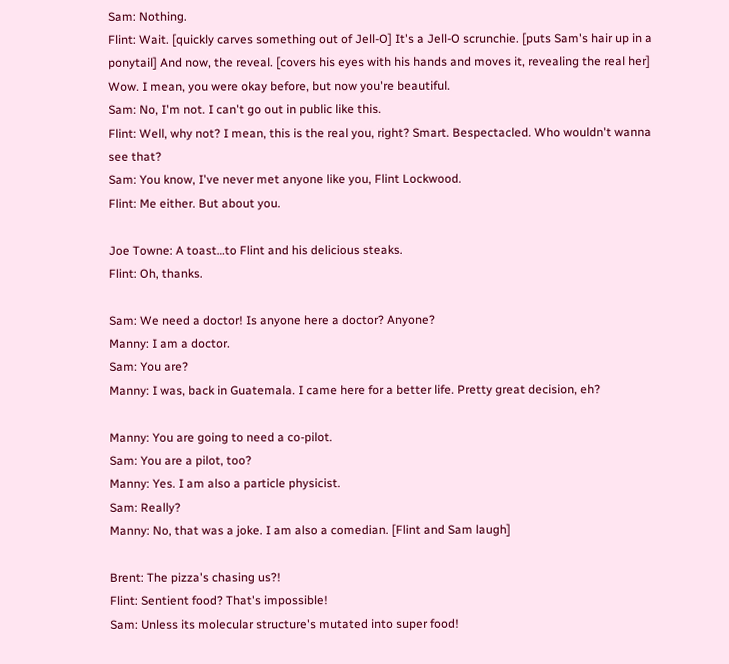Sam: Nothing.
Flint: Wait. [quickly carves something out of Jell-O] It's a Jell-O scrunchie. [puts Sam's hair up in a ponytail] And now, the reveal. [covers his eyes with his hands and moves it, revealing the real her] Wow. I mean, you were okay before, but now you're beautiful.
Sam: No, I'm not. I can't go out in public like this.
Flint: Well, why not? I mean, this is the real you, right? Smart. Bespectacled. Who wouldn't wanna see that?
Sam: You know, I've never met anyone like you, Flint Lockwood.
Flint: Me either. But about you.

Joe Towne: A toast…to Flint and his delicious steaks.
Flint: Oh, thanks.

Sam: We need a doctor! Is anyone here a doctor? Anyone?
Manny: I am a doctor.
Sam: You are?
Manny: I was, back in Guatemala. I came here for a better life. Pretty great decision, eh?

Manny: You are going to need a co-pilot.
Sam: You are a pilot, too?
Manny: Yes. I am also a particle physicist.
Sam: Really?
Manny: No, that was a joke. I am also a comedian. [Flint and Sam laugh]

Brent: The pizza's chasing us?!
Flint: Sentient food? That's impossible!
Sam: Unless its molecular structure's mutated into super food!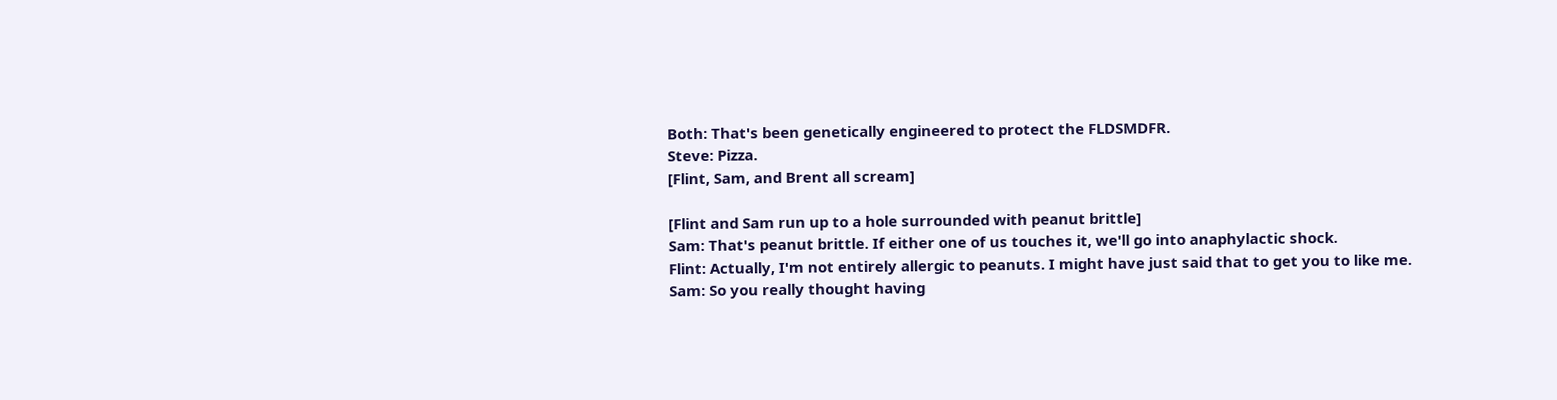Both: That's been genetically engineered to protect the FLDSMDFR.
Steve: Pizza.
[Flint, Sam, and Brent all scream]

[Flint and Sam run up to a hole surrounded with peanut brittle]
Sam: That's peanut brittle. If either one of us touches it, we'll go into anaphylactic shock.
Flint: Actually, I'm not entirely allergic to peanuts. I might have just said that to get you to like me.
Sam: So you really thought having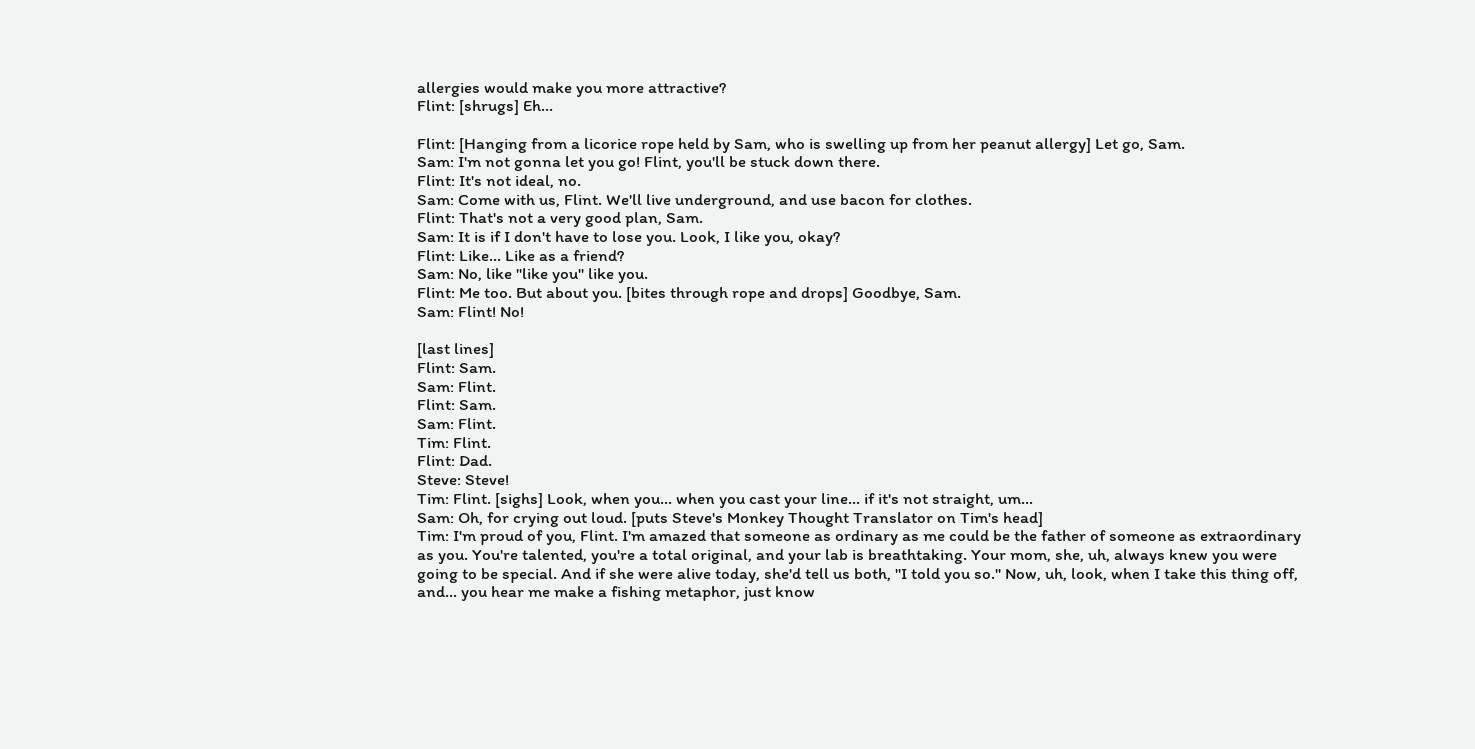allergies would make you more attractive?
Flint: [shrugs] Eh…

Flint: [Hanging from a licorice rope held by Sam, who is swelling up from her peanut allergy] Let go, Sam.
Sam: I'm not gonna let you go! Flint, you'll be stuck down there.
Flint: It's not ideal, no.
Sam: Come with us, Flint. We'll live underground, and use bacon for clothes.
Flint: That's not a very good plan, Sam.
Sam: It is if I don't have to lose you. Look, I like you, okay?
Flint: Like... Like as a friend?
Sam: No, like "like you" like you.
Flint: Me too. But about you. [bites through rope and drops] Goodbye, Sam.
Sam: Flint! No!

[last lines]
Flint: Sam.
Sam: Flint.
Flint: Sam.
Sam: Flint.
Tim: Flint.
Flint: Dad.
Steve: Steve!
Tim: Flint. [sighs] Look, when you... when you cast your line... if it's not straight, um...
Sam: Oh, for crying out loud. [puts Steve's Monkey Thought Translator on Tim's head]
Tim: I'm proud of you, Flint. I'm amazed that someone as ordinary as me could be the father of someone as extraordinary as you. You're talented, you're a total original, and your lab is breathtaking. Your mom, she, uh, always knew you were going to be special. And if she were alive today, she'd tell us both, "I told you so." Now, uh, look, when I take this thing off, and… you hear me make a fishing metaphor, just know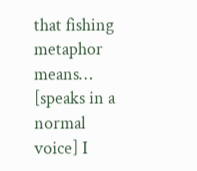that fishing metaphor means… [speaks in a normal voice] I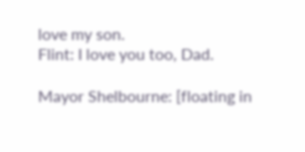love my son.
Flint: I love you too, Dad.

Mayor Shelbourne: [floating in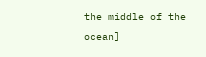the middle of the ocean]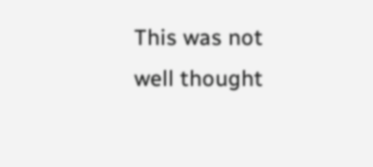This was not well thought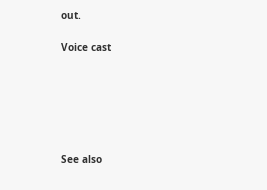out.

Voice cast






See also